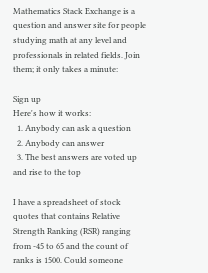Mathematics Stack Exchange is a question and answer site for people studying math at any level and professionals in related fields. Join them; it only takes a minute:

Sign up
Here's how it works:
  1. Anybody can ask a question
  2. Anybody can answer
  3. The best answers are voted up and rise to the top

I have a spreadsheet of stock quotes that contains Relative Strength Ranking (RSR) ranging from -45 to 65 and the count of ranks is 1500. Could someone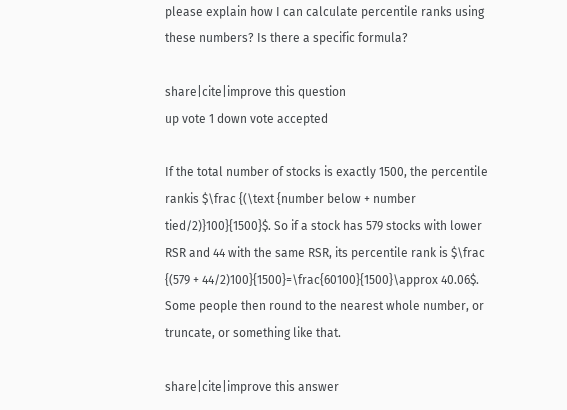please explain how I can calculate percentile ranks using these numbers? Is there a specific formula?

share|cite|improve this question
up vote 1 down vote accepted

If the total number of stocks is exactly 1500, the percentile rankis $\frac {(\text {number below + number tied/2)}100}{1500}$. So if a stock has 579 stocks with lower RSR and 44 with the same RSR, its percentile rank is $\frac {(579 + 44/2)100}{1500}=\frac{60100}{1500}\approx 40.06$. Some people then round to the nearest whole number, or truncate, or something like that.

share|cite|improve this answer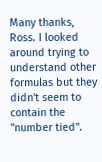Many thanks, Ross. I looked around trying to understand other formulas but they didn't seem to contain the "number tied".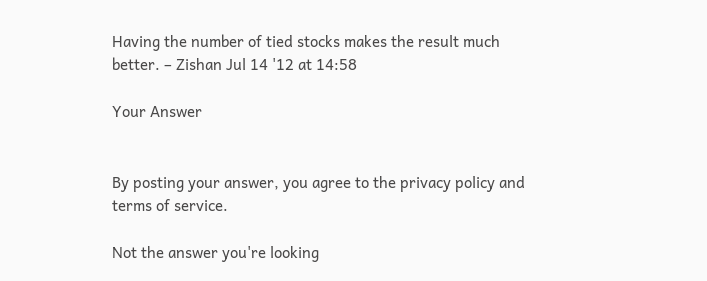Having the number of tied stocks makes the result much better. – Zishan Jul 14 '12 at 14:58

Your Answer


By posting your answer, you agree to the privacy policy and terms of service.

Not the answer you're looking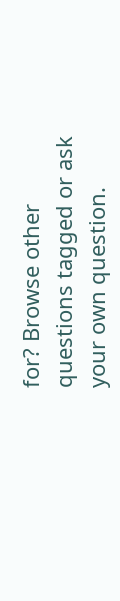for? Browse other questions tagged or ask your own question.